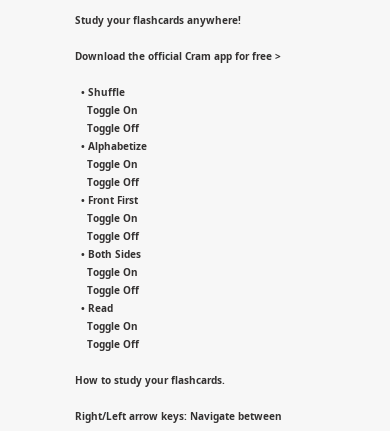Study your flashcards anywhere!

Download the official Cram app for free >

  • Shuffle
    Toggle On
    Toggle Off
  • Alphabetize
    Toggle On
    Toggle Off
  • Front First
    Toggle On
    Toggle Off
  • Both Sides
    Toggle On
    Toggle Off
  • Read
    Toggle On
    Toggle Off

How to study your flashcards.

Right/Left arrow keys: Navigate between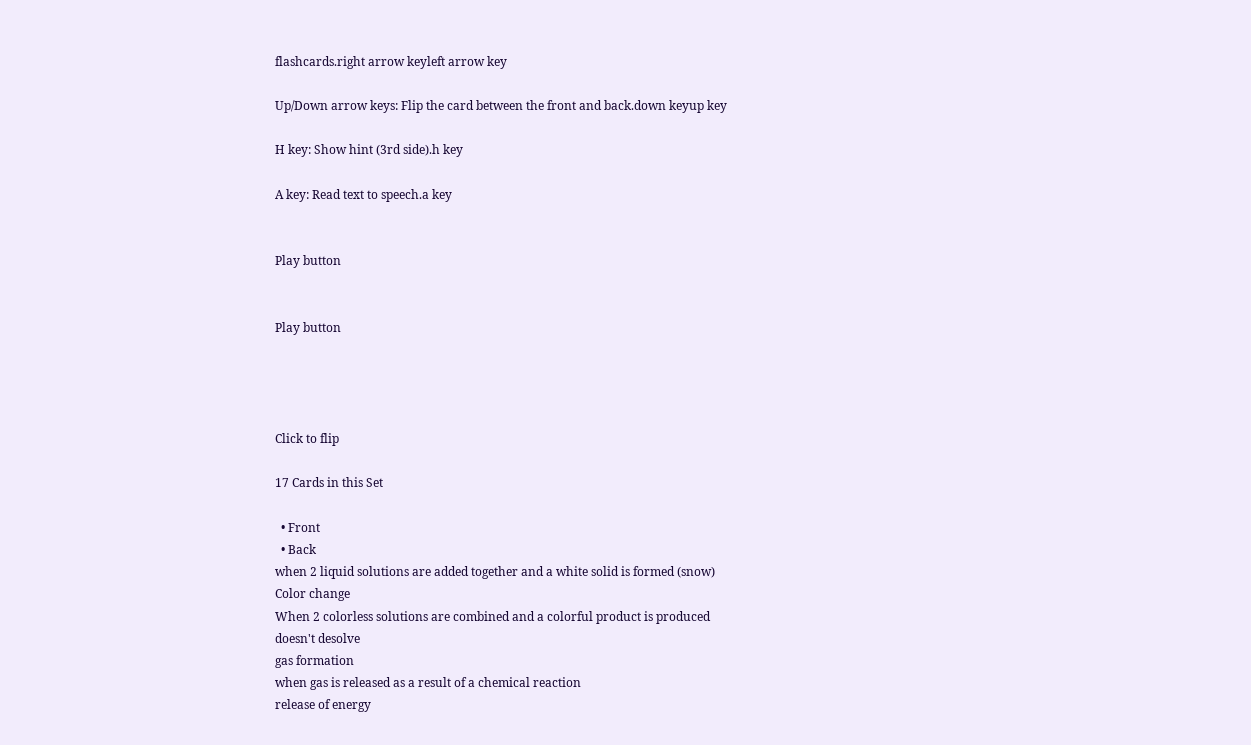flashcards.right arrow keyleft arrow key

Up/Down arrow keys: Flip the card between the front and back.down keyup key

H key: Show hint (3rd side).h key

A key: Read text to speech.a key


Play button


Play button




Click to flip

17 Cards in this Set

  • Front
  • Back
when 2 liquid solutions are added together and a white solid is formed (snow)
Color change
When 2 colorless solutions are combined and a colorful product is produced
doesn't desolve
gas formation
when gas is released as a result of a chemical reaction
release of energy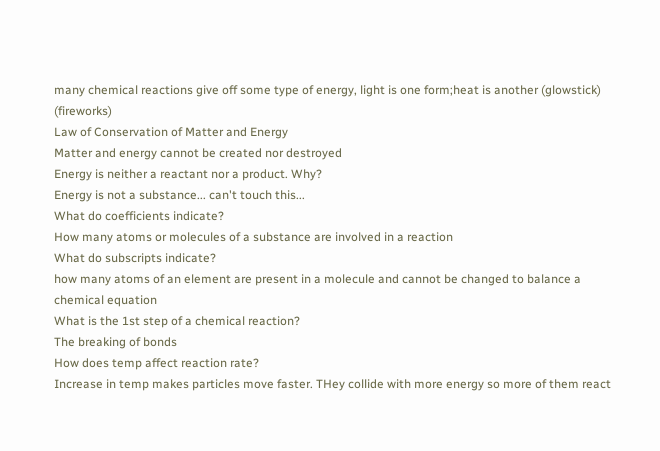many chemical reactions give off some type of energy, light is one form;heat is another (glowstick) (fireworks)
Law of Conservation of Matter and Energy
Matter and energy cannot be created nor destroyed
Energy is neither a reactant nor a product. Why?
Energy is not a substance... can't touch this...
What do coefficients indicate?
How many atoms or molecules of a substance are involved in a reaction
What do subscripts indicate?
how many atoms of an element are present in a molecule and cannot be changed to balance a chemical equation
What is the 1st step of a chemical reaction?
The breaking of bonds
How does temp affect reaction rate?
Increase in temp makes particles move faster. THey collide with more energy so more of them react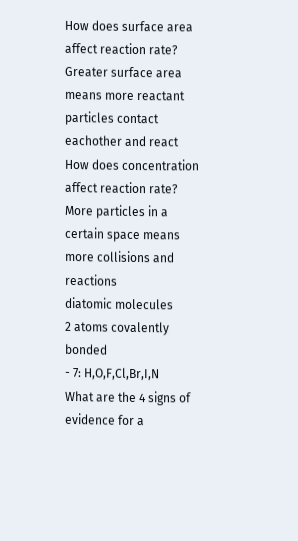How does surface area affect reaction rate?
Greater surface area means more reactant particles contact eachother and react
How does concentration affect reaction rate?
More particles in a certain space means more collisions and reactions
diatomic molecules
2 atoms covalently bonded
- 7: H,O,F,Cl,Br,I,N
What are the 4 signs of evidence for a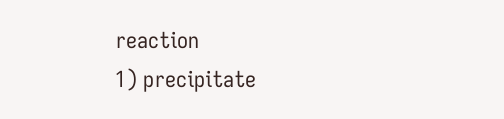reaction
1) precipitate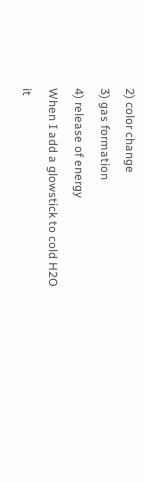2) color change
3) gas formation
4) release of energy
When I add a glowstick to cold H2O it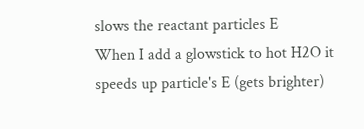slows the reactant particles E
When I add a glowstick to hot H2O it
speeds up particle's E (gets brighter)